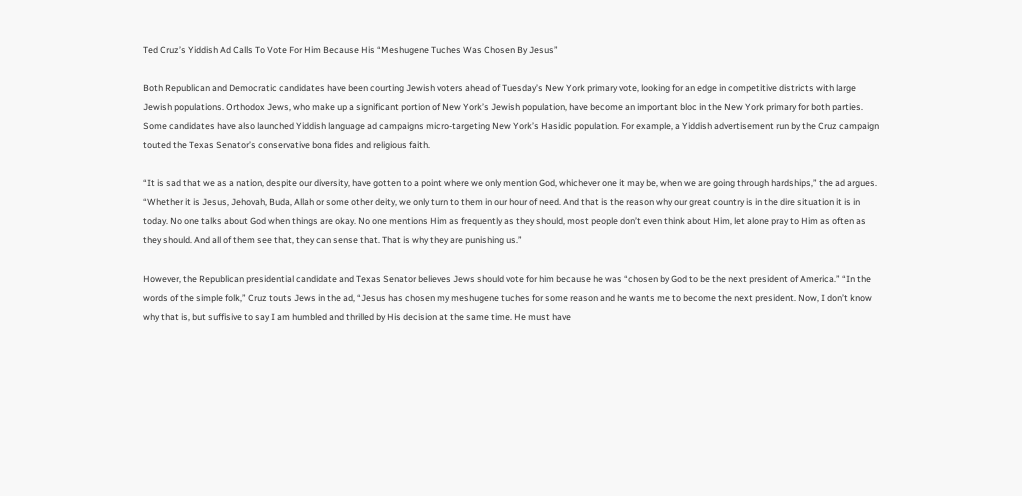Ted Cruz’s Yiddish Ad Calls To Vote For Him Because His “Meshugene Tuches Was Chosen By Jesus”

Both Republican and Democratic candidates have been courting Jewish voters ahead of Tuesday’s New York primary vote, looking for an edge in competitive districts with large Jewish populations. Orthodox Jews, who make up a significant portion of New York’s Jewish population, have become an important bloc in the New York primary for both parties. Some candidates have also launched Yiddish language ad campaigns micro-targeting New York’s Hasidic population. For example, a Yiddish advertisement run by the Cruz campaign touted the Texas Senator’s conservative bona fides and religious faith.

“It is sad that we as a nation, despite our diversity, have gotten to a point where we only mention God, whichever one it may be, when we are going through hardships,” the ad argues. “Whether it is Jesus, Jehovah, Buda, Allah or some other deity, we only turn to them in our hour of need. And that is the reason why our great country is in the dire situation it is in today. No one talks about God when things are okay. No one mentions Him as frequently as they should, most people don’t even think about Him, let alone pray to Him as often as they should. And all of them see that, they can sense that. That is why they are punishing us.”

However, the Republican presidential candidate and Texas Senator believes Jews should vote for him because he was “chosen by God to be the next president of America.” “In the words of the simple folk,” Cruz touts Jews in the ad, “Jesus has chosen my meshugene tuches for some reason and he wants me to become the next president. Now, I don’t know why that is, but suffisive to say I am humbled and thrilled by His decision at the same time. He must have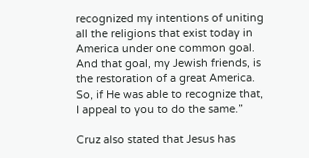recognized my intentions of uniting all the religions that exist today in America under one common goal. And that goal, my Jewish friends, is the restoration of a great America. So, if He was able to recognize that, I appeal to you to do the same.”

Cruz also stated that Jesus has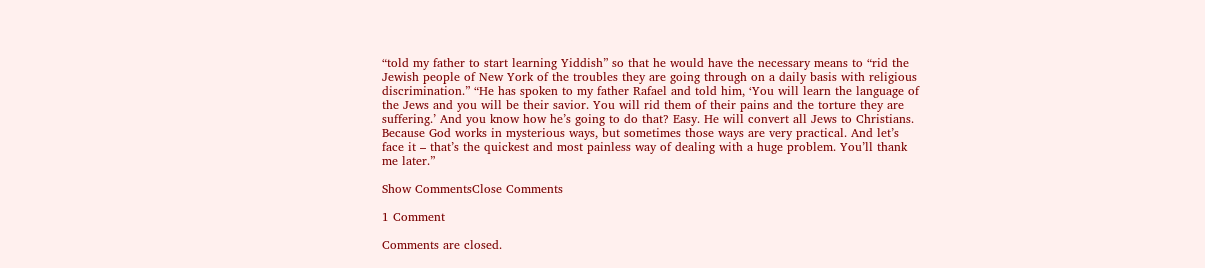“told my father to start learning Yiddish” so that he would have the necessary means to “rid the Jewish people of New York of the troubles they are going through on a daily basis with religious discrimination.” “He has spoken to my father Rafael and told him, ‘You will learn the language of the Jews and you will be their savior. You will rid them of their pains and the torture they are suffering.’ And you know how he’s going to do that? Easy. He will convert all Jews to Christians. Because God works in mysterious ways, but sometimes those ways are very practical. And let’s face it – that’s the quickest and most painless way of dealing with a huge problem. You’ll thank me later.”

Show CommentsClose Comments

1 Comment

Comments are closed.